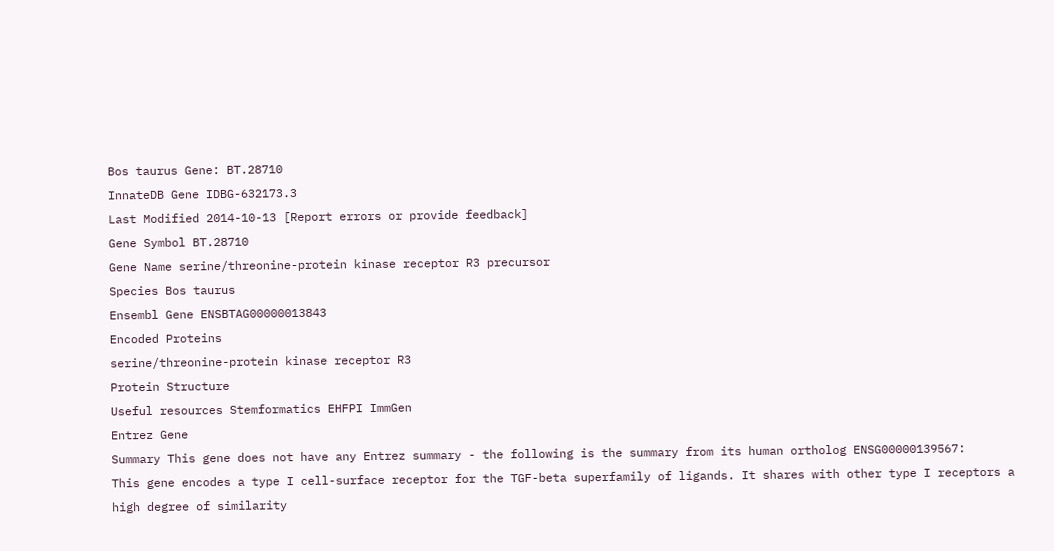Bos taurus Gene: BT.28710
InnateDB Gene IDBG-632173.3
Last Modified 2014-10-13 [Report errors or provide feedback]
Gene Symbol BT.28710
Gene Name serine/threonine-protein kinase receptor R3 precursor
Species Bos taurus
Ensembl Gene ENSBTAG00000013843
Encoded Proteins
serine/threonine-protein kinase receptor R3
Protein Structure
Useful resources Stemformatics EHFPI ImmGen
Entrez Gene
Summary This gene does not have any Entrez summary - the following is the summary from its human ortholog ENSG00000139567:
This gene encodes a type I cell-surface receptor for the TGF-beta superfamily of ligands. It shares with other type I receptors a high degree of similarity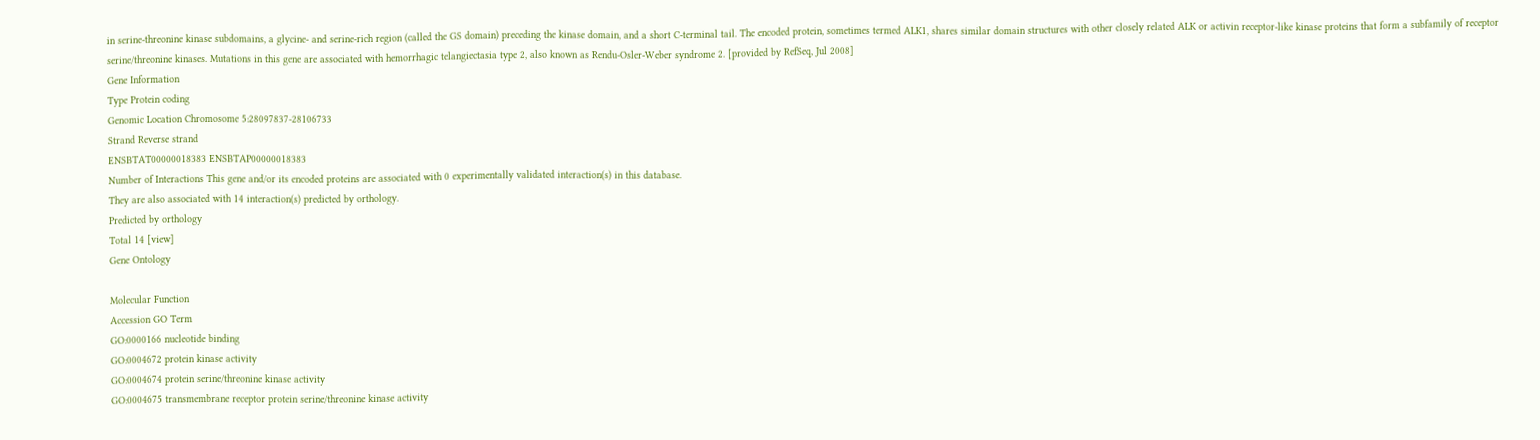in serine-threonine kinase subdomains, a glycine- and serine-rich region (called the GS domain) preceding the kinase domain, and a short C-terminal tail. The encoded protein, sometimes termed ALK1, shares similar domain structures with other closely related ALK or activin receptor-like kinase proteins that form a subfamily of receptor serine/threonine kinases. Mutations in this gene are associated with hemorrhagic telangiectasia type 2, also known as Rendu-Osler-Weber syndrome 2. [provided by RefSeq, Jul 2008]
Gene Information
Type Protein coding
Genomic Location Chromosome 5:28097837-28106733
Strand Reverse strand
ENSBTAT00000018383 ENSBTAP00000018383
Number of Interactions This gene and/or its encoded proteins are associated with 0 experimentally validated interaction(s) in this database.
They are also associated with 14 interaction(s) predicted by orthology.
Predicted by orthology
Total 14 [view]
Gene Ontology

Molecular Function
Accession GO Term
GO:0000166 nucleotide binding
GO:0004672 protein kinase activity
GO:0004674 protein serine/threonine kinase activity
GO:0004675 transmembrane receptor protein serine/threonine kinase activity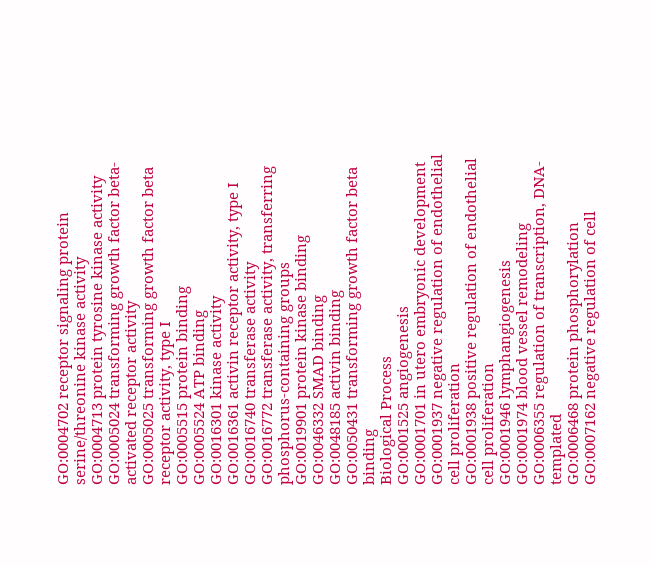GO:0004702 receptor signaling protein serine/threonine kinase activity
GO:0004713 protein tyrosine kinase activity
GO:0005024 transforming growth factor beta-activated receptor activity
GO:0005025 transforming growth factor beta receptor activity, type I
GO:0005515 protein binding
GO:0005524 ATP binding
GO:0016301 kinase activity
GO:0016361 activin receptor activity, type I
GO:0016740 transferase activity
GO:0016772 transferase activity, transferring phosphorus-containing groups
GO:0019901 protein kinase binding
GO:0046332 SMAD binding
GO:0048185 activin binding
GO:0050431 transforming growth factor beta binding
Biological Process
GO:0001525 angiogenesis
GO:0001701 in utero embryonic development
GO:0001937 negative regulation of endothelial cell proliferation
GO:0001938 positive regulation of endothelial cell proliferation
GO:0001946 lymphangiogenesis
GO:0001974 blood vessel remodeling
GO:0006355 regulation of transcription, DNA-templated
GO:0006468 protein phosphorylation
GO:0007162 negative regulation of cell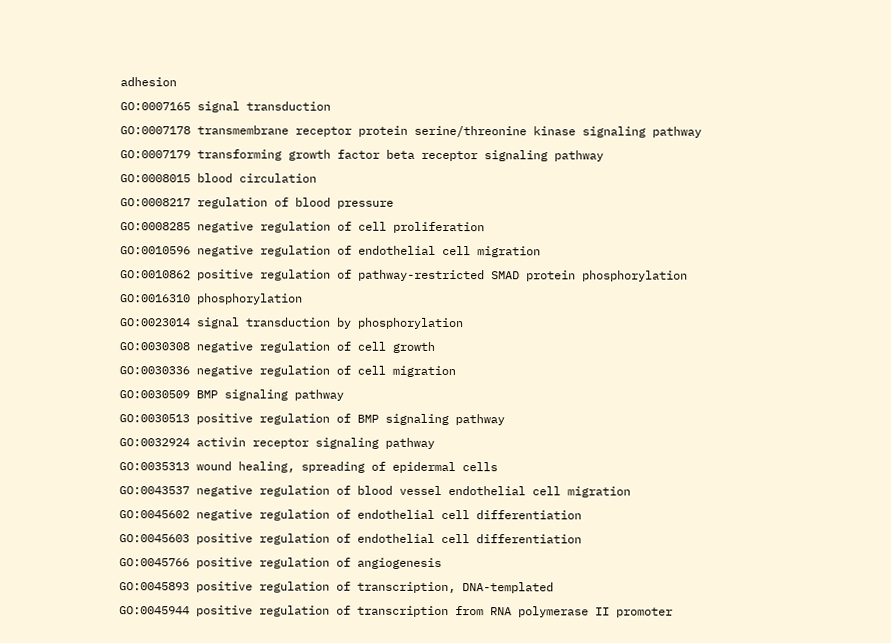adhesion
GO:0007165 signal transduction
GO:0007178 transmembrane receptor protein serine/threonine kinase signaling pathway
GO:0007179 transforming growth factor beta receptor signaling pathway
GO:0008015 blood circulation
GO:0008217 regulation of blood pressure
GO:0008285 negative regulation of cell proliferation
GO:0010596 negative regulation of endothelial cell migration
GO:0010862 positive regulation of pathway-restricted SMAD protein phosphorylation
GO:0016310 phosphorylation
GO:0023014 signal transduction by phosphorylation
GO:0030308 negative regulation of cell growth
GO:0030336 negative regulation of cell migration
GO:0030509 BMP signaling pathway
GO:0030513 positive regulation of BMP signaling pathway
GO:0032924 activin receptor signaling pathway
GO:0035313 wound healing, spreading of epidermal cells
GO:0043537 negative regulation of blood vessel endothelial cell migration
GO:0045602 negative regulation of endothelial cell differentiation
GO:0045603 positive regulation of endothelial cell differentiation
GO:0045766 positive regulation of angiogenesis
GO:0045893 positive regulation of transcription, DNA-templated
GO:0045944 positive regulation of transcription from RNA polymerase II promoter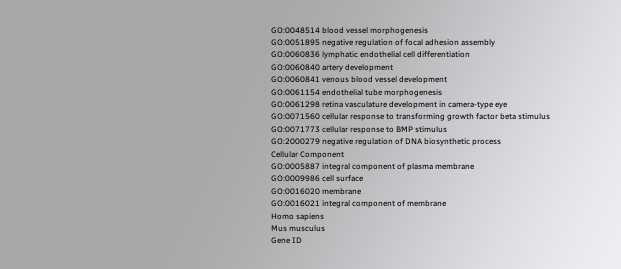GO:0048514 blood vessel morphogenesis
GO:0051895 negative regulation of focal adhesion assembly
GO:0060836 lymphatic endothelial cell differentiation
GO:0060840 artery development
GO:0060841 venous blood vessel development
GO:0061154 endothelial tube morphogenesis
GO:0061298 retina vasculature development in camera-type eye
GO:0071560 cellular response to transforming growth factor beta stimulus
GO:0071773 cellular response to BMP stimulus
GO:2000279 negative regulation of DNA biosynthetic process
Cellular Component
GO:0005887 integral component of plasma membrane
GO:0009986 cell surface
GO:0016020 membrane
GO:0016021 integral component of membrane
Homo sapiens
Mus musculus
Gene ID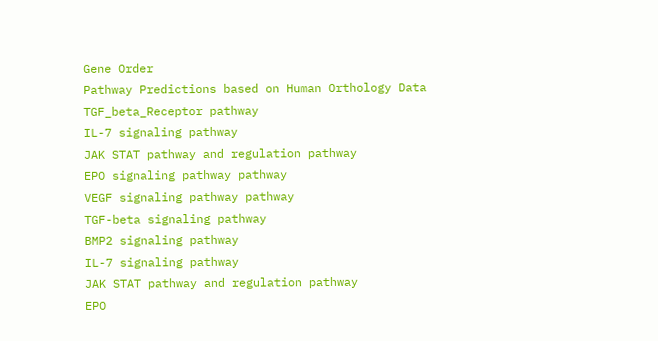Gene Order
Pathway Predictions based on Human Orthology Data
TGF_beta_Receptor pathway
IL-7 signaling pathway
JAK STAT pathway and regulation pathway
EPO signaling pathway pathway
VEGF signaling pathway pathway
TGF-beta signaling pathway
BMP2 signaling pathway
IL-7 signaling pathway
JAK STAT pathway and regulation pathway
EPO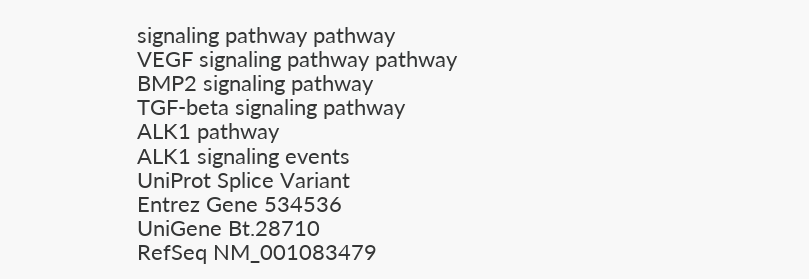signaling pathway pathway
VEGF signaling pathway pathway
BMP2 signaling pathway
TGF-beta signaling pathway
ALK1 pathway
ALK1 signaling events
UniProt Splice Variant
Entrez Gene 534536
UniGene Bt.28710
RefSeq NM_001083479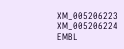XM_005206223 XM_005206224
EMBL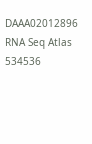DAAA02012896
RNA Seq Atlas 534536